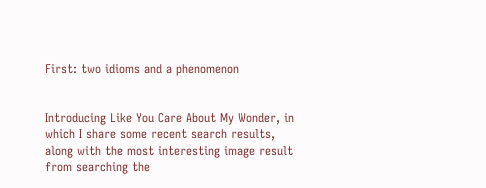First: two idioms and a phenomenon


Introducing Like You Care About My Wonder, in which I share some recent search results, along with the most interesting image result from searching the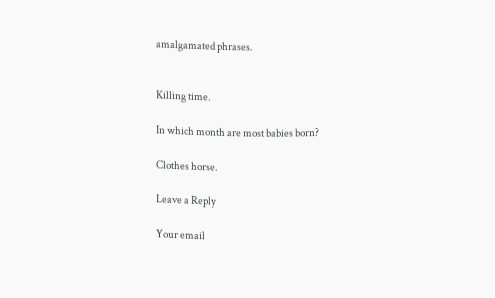amalgamated phrases.


Killing time.

In which month are most babies born?

Clothes horse.

Leave a Reply

Your email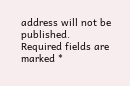address will not be published. Required fields are marked *